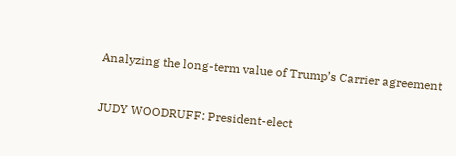Analyzing the long-term value of Trump’s Carrier agreement


JUDY WOODRUFF: President-elect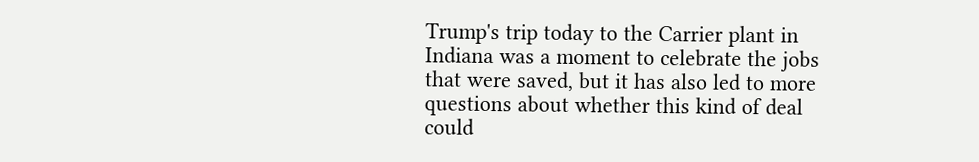Trump's trip today to the Carrier plant in Indiana was a moment to celebrate the jobs that were saved, but it has also led to more questions about whether this kind of deal could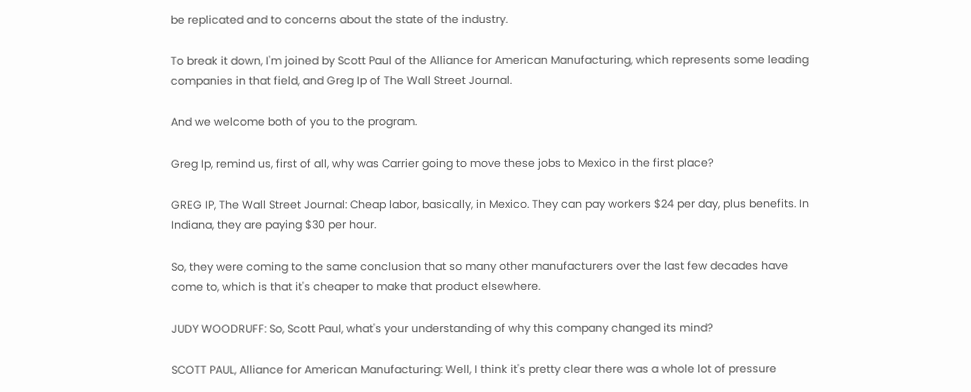be replicated and to concerns about the state of the industry.

To break it down, I'm joined by Scott Paul of the Alliance for American Manufacturing, which represents some leading companies in that field, and Greg Ip of The Wall Street Journal.

And we welcome both of you to the program.

Greg Ip, remind us, first of all, why was Carrier going to move these jobs to Mexico in the first place?

GREG IP, The Wall Street Journal: Cheap labor, basically, in Mexico. They can pay workers $24 per day, plus benefits. In Indiana, they are paying $30 per hour.

So, they were coming to the same conclusion that so many other manufacturers over the last few decades have come to, which is that it's cheaper to make that product elsewhere.

JUDY WOODRUFF: So, Scott Paul, what's your understanding of why this company changed its mind?

SCOTT PAUL, Alliance for American Manufacturing: Well, I think it's pretty clear there was a whole lot of pressure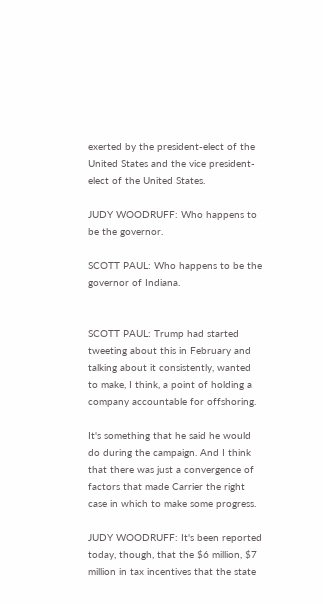exerted by the president-elect of the United States and the vice president-elect of the United States.

JUDY WOODRUFF: Who happens to be the governor.

SCOTT PAUL: Who happens to be the governor of Indiana.


SCOTT PAUL: Trump had started tweeting about this in February and talking about it consistently, wanted to make, I think, a point of holding a company accountable for offshoring.

It's something that he said he would do during the campaign. And I think that there was just a convergence of factors that made Carrier the right case in which to make some progress.

JUDY WOODRUFF: It's been reported today, though, that the $6 million, $7 million in tax incentives that the state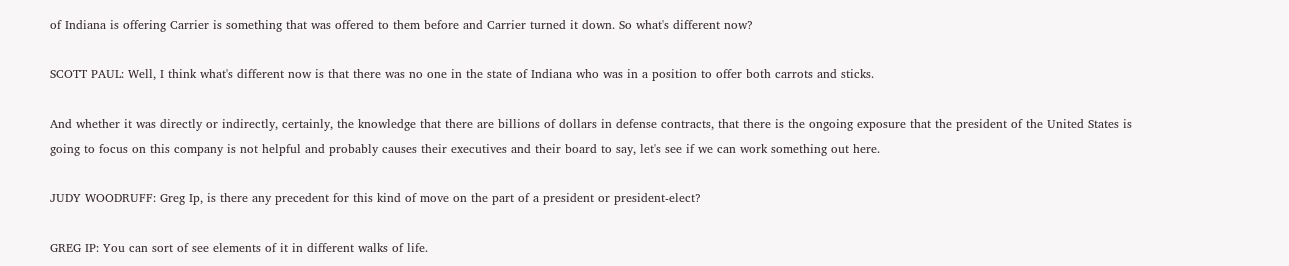of Indiana is offering Carrier is something that was offered to them before and Carrier turned it down. So what's different now?

SCOTT PAUL: Well, I think what's different now is that there was no one in the state of Indiana who was in a position to offer both carrots and sticks.

And whether it was directly or indirectly, certainly, the knowledge that there are billions of dollars in defense contracts, that there is the ongoing exposure that the president of the United States is going to focus on this company is not helpful and probably causes their executives and their board to say, let's see if we can work something out here.

JUDY WOODRUFF: Greg Ip, is there any precedent for this kind of move on the part of a president or president-elect?

GREG IP: You can sort of see elements of it in different walks of life.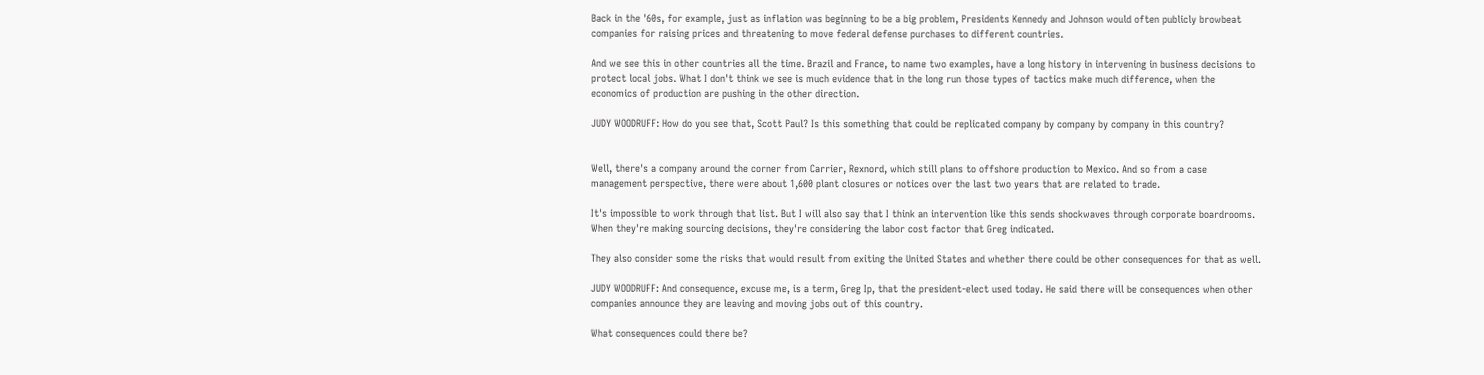Back in the '60s, for example, just as inflation was beginning to be a big problem, Presidents Kennedy and Johnson would often publicly browbeat companies for raising prices and threatening to move federal defense purchases to different countries.

And we see this in other countries all the time. Brazil and France, to name two examples, have a long history in intervening in business decisions to protect local jobs. What I don't think we see is much evidence that in the long run those types of tactics make much difference, when the economics of production are pushing in the other direction.

JUDY WOODRUFF: How do you see that, Scott Paul? Is this something that could be replicated company by company by company in this country?


Well, there's a company around the corner from Carrier, Rexnord, which still plans to offshore production to Mexico. And so from a case management perspective, there were about 1,600 plant closures or notices over the last two years that are related to trade.

It's impossible to work through that list. But I will also say that I think an intervention like this sends shockwaves through corporate boardrooms. When they're making sourcing decisions, they're considering the labor cost factor that Greg indicated.

They also consider some the risks that would result from exiting the United States and whether there could be other consequences for that as well.

JUDY WOODRUFF: And consequence, excuse me, is a term, Greg Ip, that the president-elect used today. He said there will be consequences when other companies announce they are leaving and moving jobs out of this country.

What consequences could there be?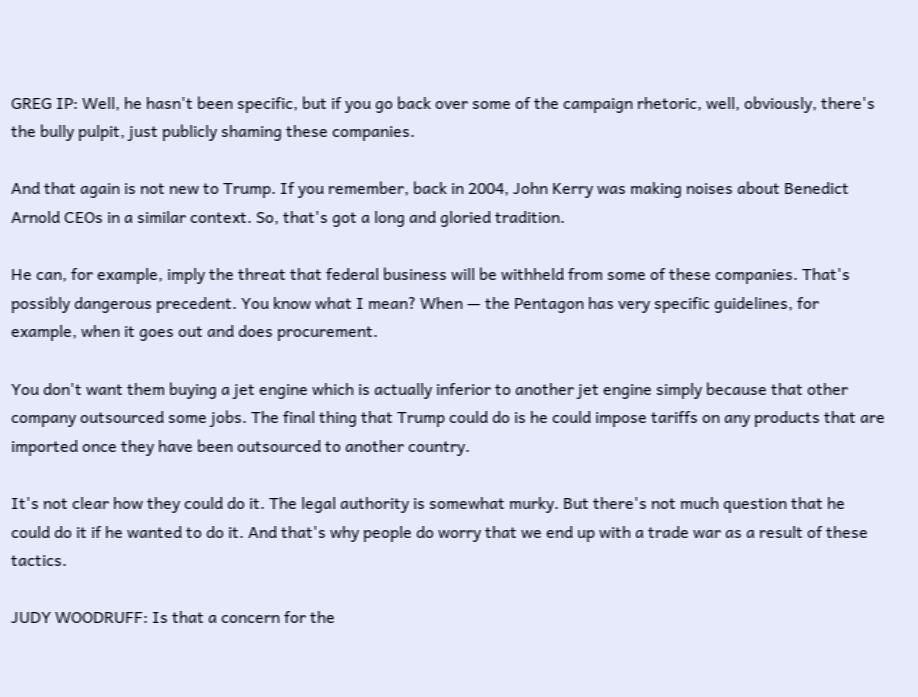GREG IP: Well, he hasn't been specific, but if you go back over some of the campaign rhetoric, well, obviously, there's the bully pulpit, just publicly shaming these companies.

And that again is not new to Trump. If you remember, back in 2004, John Kerry was making noises about Benedict Arnold CEOs in a similar context. So, that's got a long and gloried tradition.

He can, for example, imply the threat that federal business will be withheld from some of these companies. That's possibly dangerous precedent. You know what I mean? When — the Pentagon has very specific guidelines, for example, when it goes out and does procurement.

You don't want them buying a jet engine which is actually inferior to another jet engine simply because that other company outsourced some jobs. The final thing that Trump could do is he could impose tariffs on any products that are imported once they have been outsourced to another country.

It's not clear how they could do it. The legal authority is somewhat murky. But there's not much question that he could do it if he wanted to do it. And that's why people do worry that we end up with a trade war as a result of these tactics.

JUDY WOODRUFF: Is that a concern for the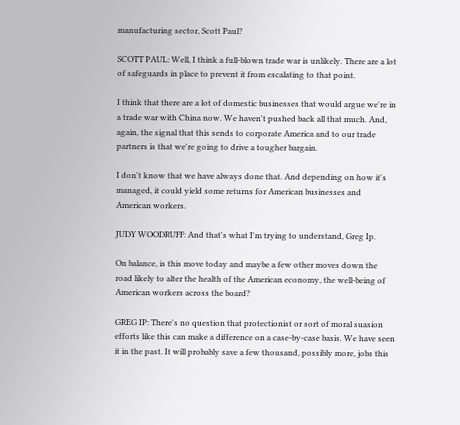manufacturing sector, Scott Paul?

SCOTT PAUL: Well, I think a full-blown trade war is unlikely. There are a lot of safeguards in place to prevent it from escalating to that point.

I think that there are a lot of domestic businesses that would argue we're in a trade war with China now. We haven't pushed back all that much. And, again, the signal that this sends to corporate America and to our trade partners is that we're going to drive a tougher bargain.

I don't know that we have always done that. And depending on how it's managed, it could yield some returns for American businesses and American workers.

JUDY WOODRUFF: And that's what I'm trying to understand, Greg Ip.

On balance, is this move today and maybe a few other moves down the road likely to alter the health of the American economy, the well-being of American workers across the board?

GREG IP: There's no question that protectionist or sort of moral suasion efforts like this can make a difference on a case-by-case basis. We have seen it in the past. It will probably save a few thousand, possibly more, jobs this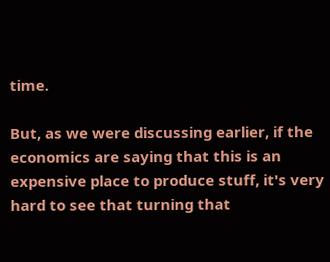time.

But, as we were discussing earlier, if the economics are saying that this is an expensive place to produce stuff, it's very hard to see that turning that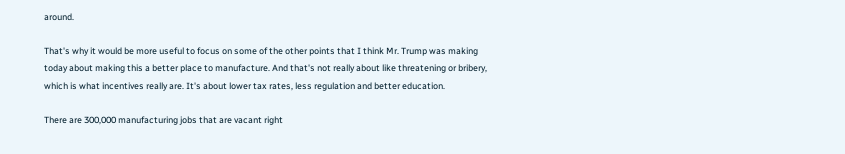around.

That's why it would be more useful to focus on some of the other points that I think Mr. Trump was making today about making this a better place to manufacture. And that's not really about like threatening or bribery, which is what incentives really are. It's about lower tax rates, less regulation and better education.

There are 300,000 manufacturing jobs that are vacant right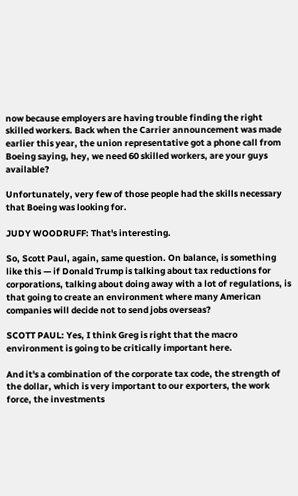now because employers are having trouble finding the right skilled workers. Back when the Carrier announcement was made earlier this year, the union representative got a phone call from Boeing saying, hey, we need 60 skilled workers, are your guys available?

Unfortunately, very few of those people had the skills necessary that Boeing was looking for.

JUDY WOODRUFF: That's interesting.

So, Scott Paul, again, same question. On balance, is something like this — if Donald Trump is talking about tax reductions for corporations, talking about doing away with a lot of regulations, is that going to create an environment where many American companies will decide not to send jobs overseas?

SCOTT PAUL: Yes, I think Greg is right that the macro environment is going to be critically important here.

And it's a combination of the corporate tax code, the strength of the dollar, which is very important to our exporters, the work force, the investments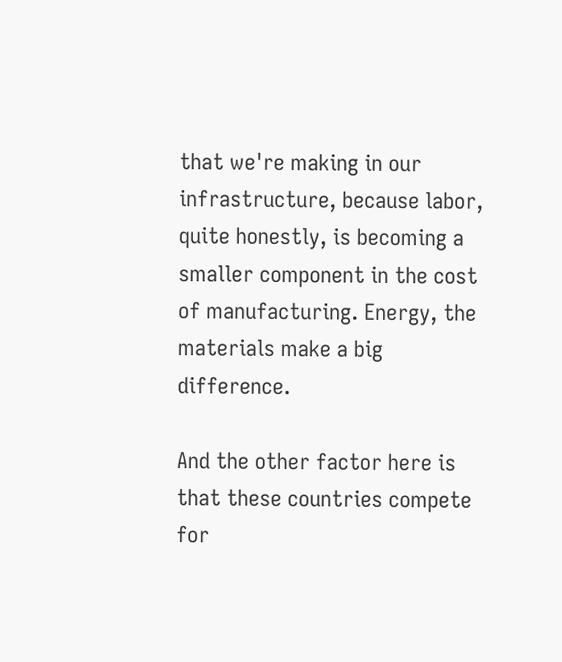that we're making in our infrastructure, because labor, quite honestly, is becoming a smaller component in the cost of manufacturing. Energy, the materials make a big difference.

And the other factor here is that these countries compete for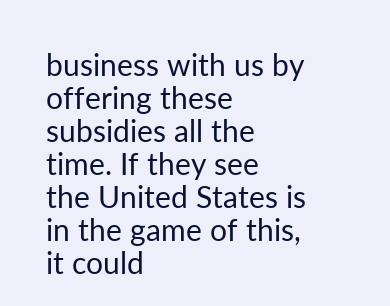business with us by offering these subsidies all the time. If they see the United States is in the game of this, it could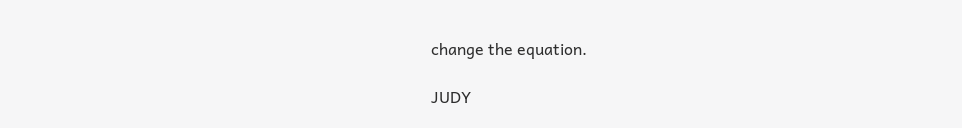change the equation.

JUDY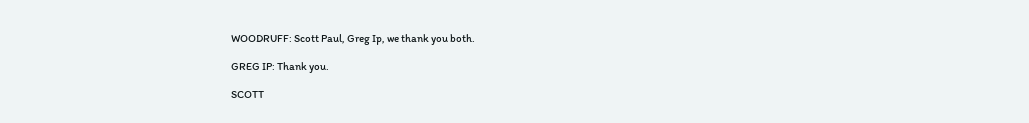WOODRUFF: Scott Paul, Greg Ip, we thank you both.

GREG IP: Thank you.

SCOTT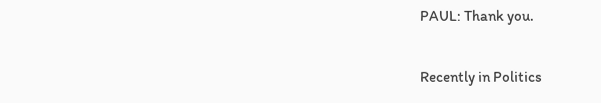PAUL: Thank you.

Recently in Politics